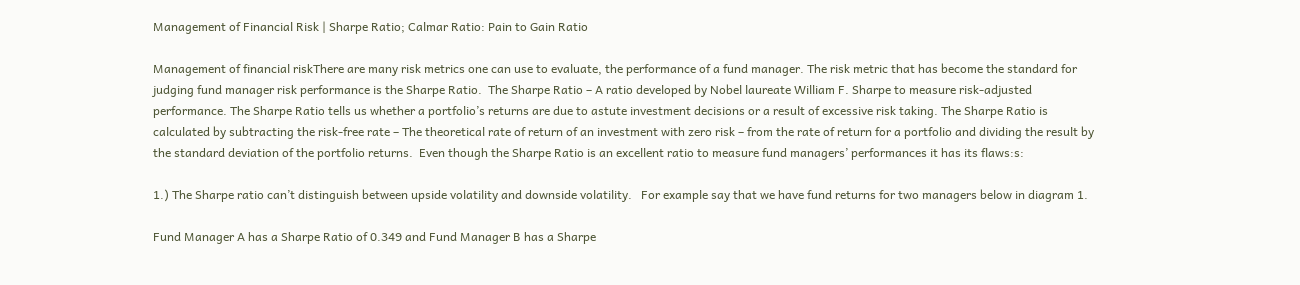Management of Financial Risk | Sharpe Ratio; Calmar Ratio: Pain to Gain Ratio

Management of financial riskThere are many risk metrics one can use to evaluate, the performance of a fund manager. The risk metric that has become the standard for judging fund manager risk performance is the Sharpe Ratio.  The Sharpe Ratio – A ratio developed by Nobel laureate William F. Sharpe to measure risk-adjusted performance. The Sharpe Ratio tells us whether a portfolio’s returns are due to astute investment decisions or a result of excessive risk taking. The Sharpe Ratio is calculated by subtracting the risk-free rate – The theoretical rate of return of an investment with zero risk – from the rate of return for a portfolio and dividing the result by the standard deviation of the portfolio returns.  Even though the Sharpe Ratio is an excellent ratio to measure fund managers’ performances it has its flaws:s:

1.) The Sharpe ratio can’t distinguish between upside volatility and downside volatility.   For example say that we have fund returns for two managers below in diagram 1.

Fund Manager A has a Sharpe Ratio of 0.349 and Fund Manager B has a Sharpe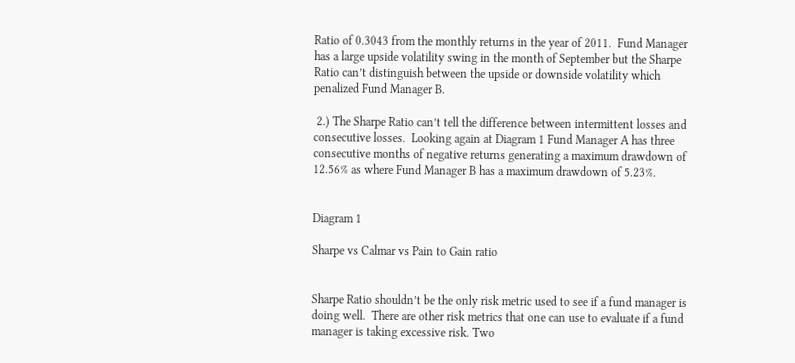Ratio of 0.3043 from the monthly returns in the year of 2011.  Fund Manager has a large upside volatility swing in the month of September but the Sharpe Ratio can’t distinguish between the upside or downside volatility which penalized Fund Manager B.

 2.) The Sharpe Ratio can’t tell the difference between intermittent losses and consecutive losses.  Looking again at Diagram 1 Fund Manager A has three consecutive months of negative returns generating a maximum drawdown of 12.56% as where Fund Manager B has a maximum drawdown of 5.23%.


Diagram 1

Sharpe vs Calmar vs Pain to Gain ratio


Sharpe Ratio shouldn’t be the only risk metric used to see if a fund manager is doing well.  There are other risk metrics that one can use to evaluate if a fund manager is taking excessive risk. Two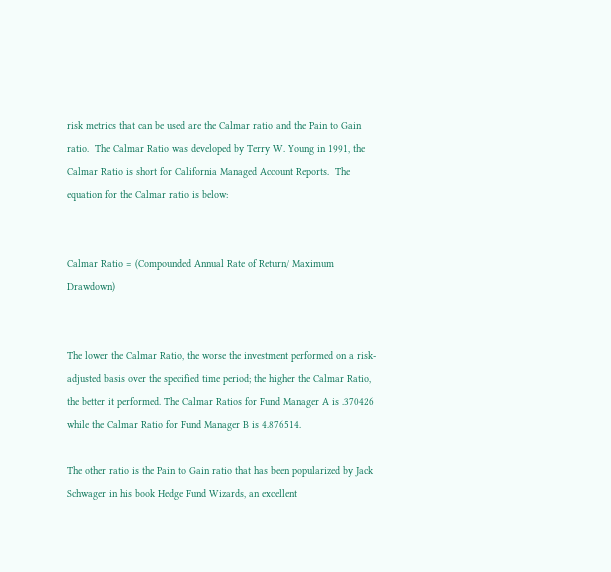risk metrics that can be used are the Calmar ratio and the Pain to Gain ratio.  The Calmar Ratio was developed by Terry W. Young in 1991, the Calmar Ratio is short for California Managed Account Reports.  The equation for the Calmar ratio is below:


Calmar Ratio = (Compounded Annual Rate of Return/ Maximum Drawdown)


The lower the Calmar Ratio, the worse the investment performed on a risk-adjusted basis over the specified time period; the higher the Calmar Ratio, the better it performed. The Calmar Ratios for Fund Manager A is .370426 while the Calmar Ratio for Fund Manager B is 4.876514.

The other ratio is the Pain to Gain ratio that has been popularized by Jack Schwager in his book Hedge Fund Wizards, an excellent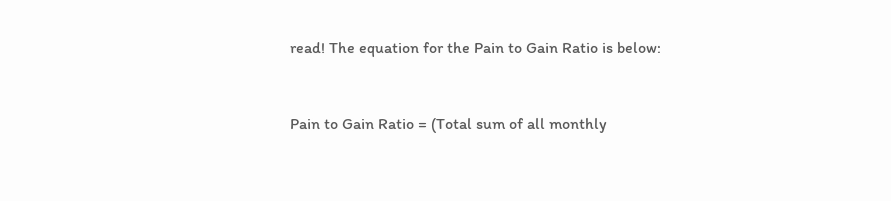read! The equation for the Pain to Gain Ratio is below:


Pain to Gain Ratio = (Total sum of all monthly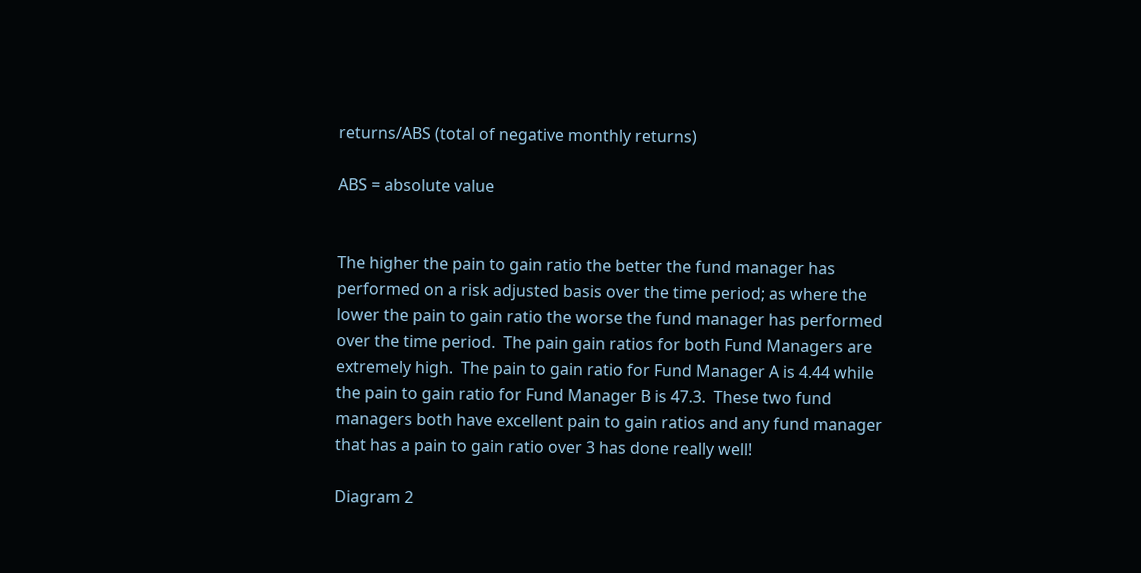returns/ABS (total of negative monthly returns)

ABS = absolute value


The higher the pain to gain ratio the better the fund manager has performed on a risk adjusted basis over the time period; as where the lower the pain to gain ratio the worse the fund manager has performed over the time period.  The pain gain ratios for both Fund Managers are extremely high.  The pain to gain ratio for Fund Manager A is 4.44 while the pain to gain ratio for Fund Manager B is 47.3.  These two fund managers both have excellent pain to gain ratios and any fund manager that has a pain to gain ratio over 3 has done really well!

Diagram 2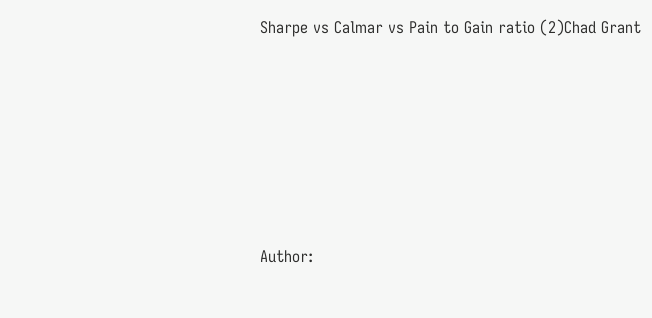Sharpe vs Calmar vs Pain to Gain ratio (2)Chad Grant






Author: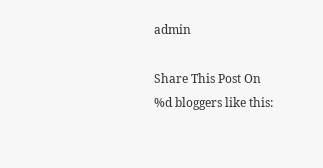admin

Share This Post On
%d bloggers like this: